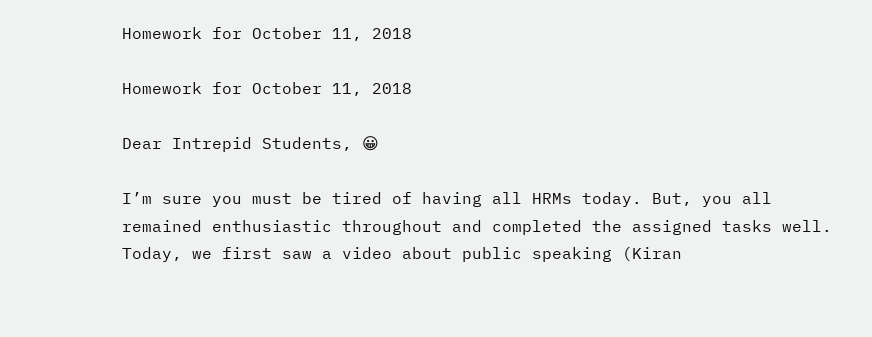Homework for October 11, 2018

Homework for October 11, 2018

Dear Intrepid Students, 😀

I’m sure you must be tired of having all HRMs today. But, you all remained enthusiastic throughout and completed the assigned tasks well. Today, we first saw a video about public speaking (Kiran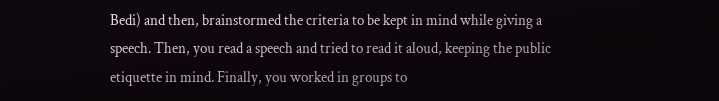Bedi) and then, brainstormed the criteria to be kept in mind while giving a speech. Then, you read a speech and tried to read it aloud, keeping the public etiquette in mind. Finally, you worked in groups to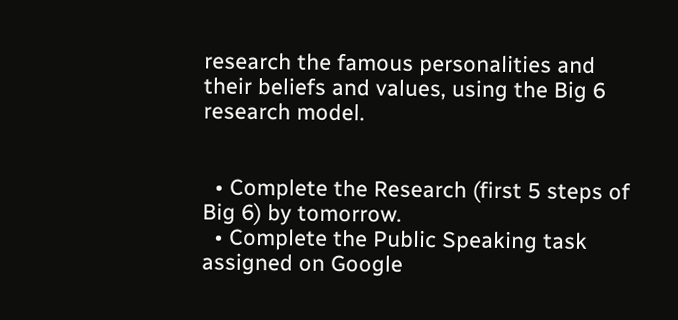research the famous personalities and their beliefs and values, using the Big 6 research model.


  • Complete the Research (first 5 steps of Big 6) by tomorrow.
  • Complete the Public Speaking task assigned on Google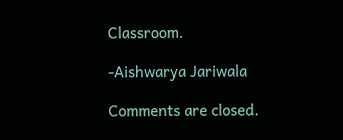Classroom.

-Aishwarya Jariwala

Comments are closed.